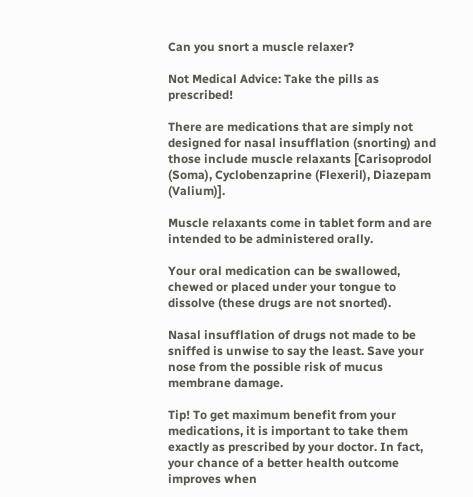Can you snort a muscle relaxer?

Not Medical Advice: Take the pills as prescribed!

There are medications that are simply not designed for nasal insufflation (snorting) and those include muscle relaxants [Carisoprodol (Soma), Cyclobenzaprine (Flexeril), Diazepam (Valium)].

Muscle relaxants come in tablet form and are intended to be administered orally.

Your oral medication can be swallowed, chewed or placed under your tongue to dissolve (these drugs are not snorted).

Nasal insufflation of drugs not made to be sniffed is unwise to say the least. Save your nose from the possible risk of mucus membrane damage.

Tip! To get maximum benefit from your medications, it is important to take them exactly as prescribed by your doctor. In fact, your chance of a better health outcome improves when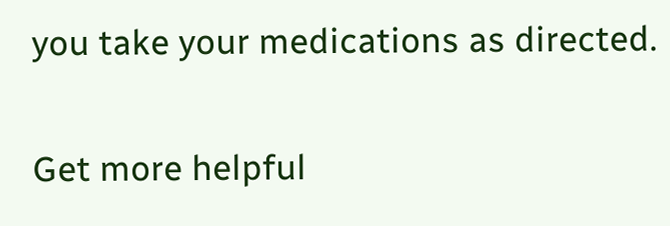you take your medications as directed.

Get more helpful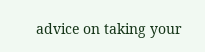advice on taking your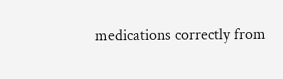medications correctly from